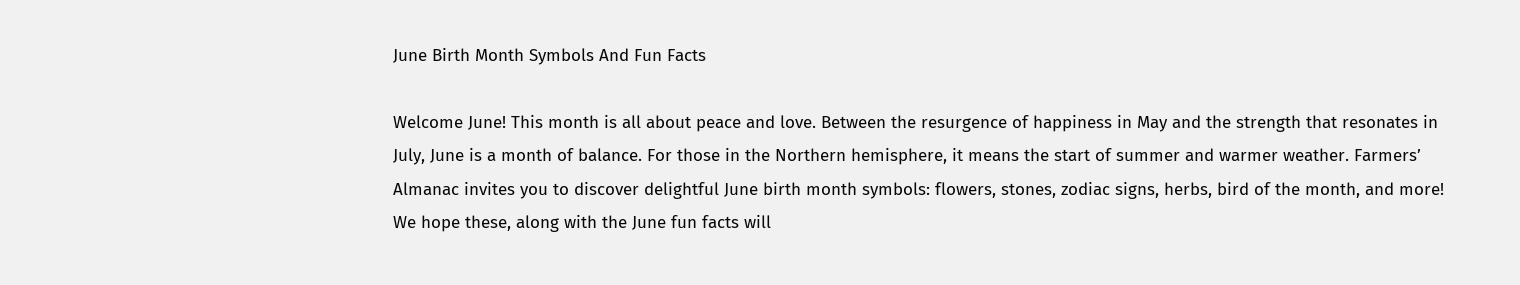June Birth Month Symbols And Fun Facts

Welcome June! This month is all about peace and love. Between the resurgence of happiness in May and the strength that resonates in July, June is a month of balance. For those in the Northern hemisphere, it means the start of summer and warmer weather. Farmers’ Almanac invites you to discover delightful June birth month symbols: flowers, stones, zodiac signs, herbs, bird of the month, and more! We hope these, along with the June fun facts will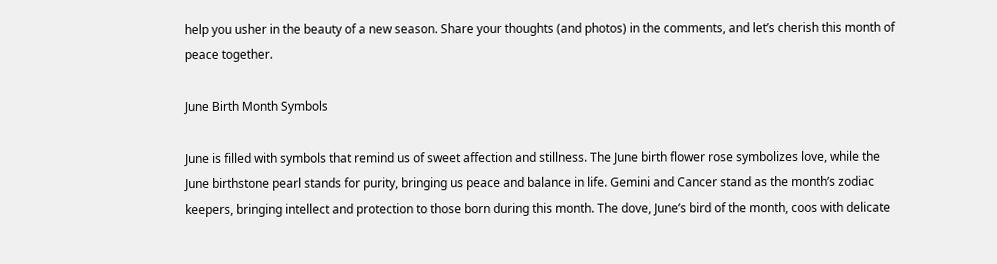help you usher in the beauty of a new season. Share your thoughts (and photos) in the comments, and let’s cherish this month of peace together.

June Birth Month Symbols

June is filled with symbols that remind us of sweet affection and stillness. The June birth flower rose symbolizes love, while the June birthstone pearl stands for purity, bringing us peace and balance in life. Gemini and Cancer stand as the month’s zodiac keepers, bringing intellect and protection to those born during this month. The dove, June’s bird of the month, coos with delicate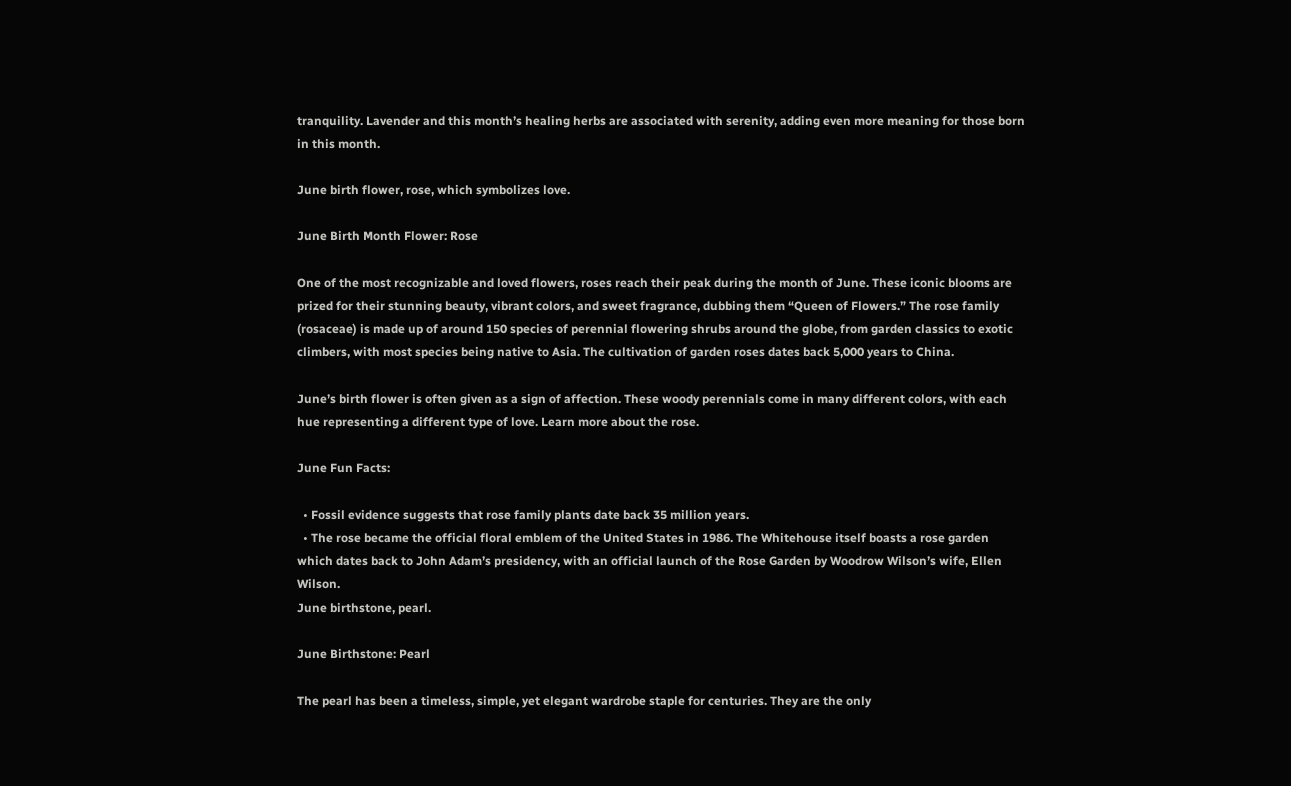tranquility. Lavender and this month’s healing herbs are associated with serenity, adding even more meaning for those born in this month.

June birth flower, rose, which symbolizes love.

June Birth Month Flower: Rose

One of the most recognizable and loved flowers, roses reach their peak during the month of June. These iconic blooms are prized for their stunning beauty, vibrant colors, and sweet fragrance, dubbing them “Queen of Flowers.” The rose family (rosaceae) is made up of around 150 species of perennial flowering shrubs around the globe, from garden classics to exotic climbers, with most species being native to Asia. The cultivation of garden roses dates back 5,000 years to China.

June’s birth flower is often given as a sign of affection. These woody perennials come in many different colors, with each hue representing a different type of love. Learn more about the rose.

June Fun Facts:

  • Fossil evidence suggests that rose family plants date back 35 million years.
  • The rose became the official floral emblem of the United States in 1986. The Whitehouse itself boasts a rose garden which dates back to John Adam’s presidency, with an official launch of the Rose Garden by Woodrow Wilson’s wife, Ellen Wilson.
June birthstone, pearl.

June Birthstone: Pearl

The pearl has been a timeless, simple, yet elegant wardrobe staple for centuries. They are the only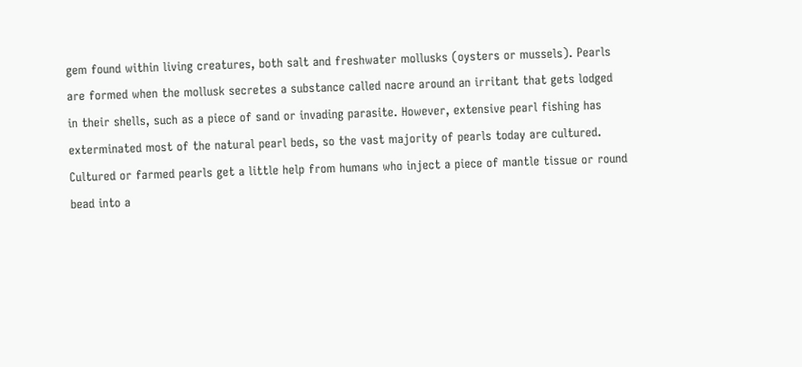gem found within living creatures, both salt and freshwater mollusks (oysters or mussels). Pearls are formed when the mollusk secretes a substance called nacre around an irritant that gets lodged in their shells, such as a piece of sand or invading parasite. However, extensive pearl fishing has exterminated most of the natural pearl beds, so the vast majority of pearls today are cultured. Cultured or farmed pearls get a little help from humans who inject a piece of mantle tissue or round bead into a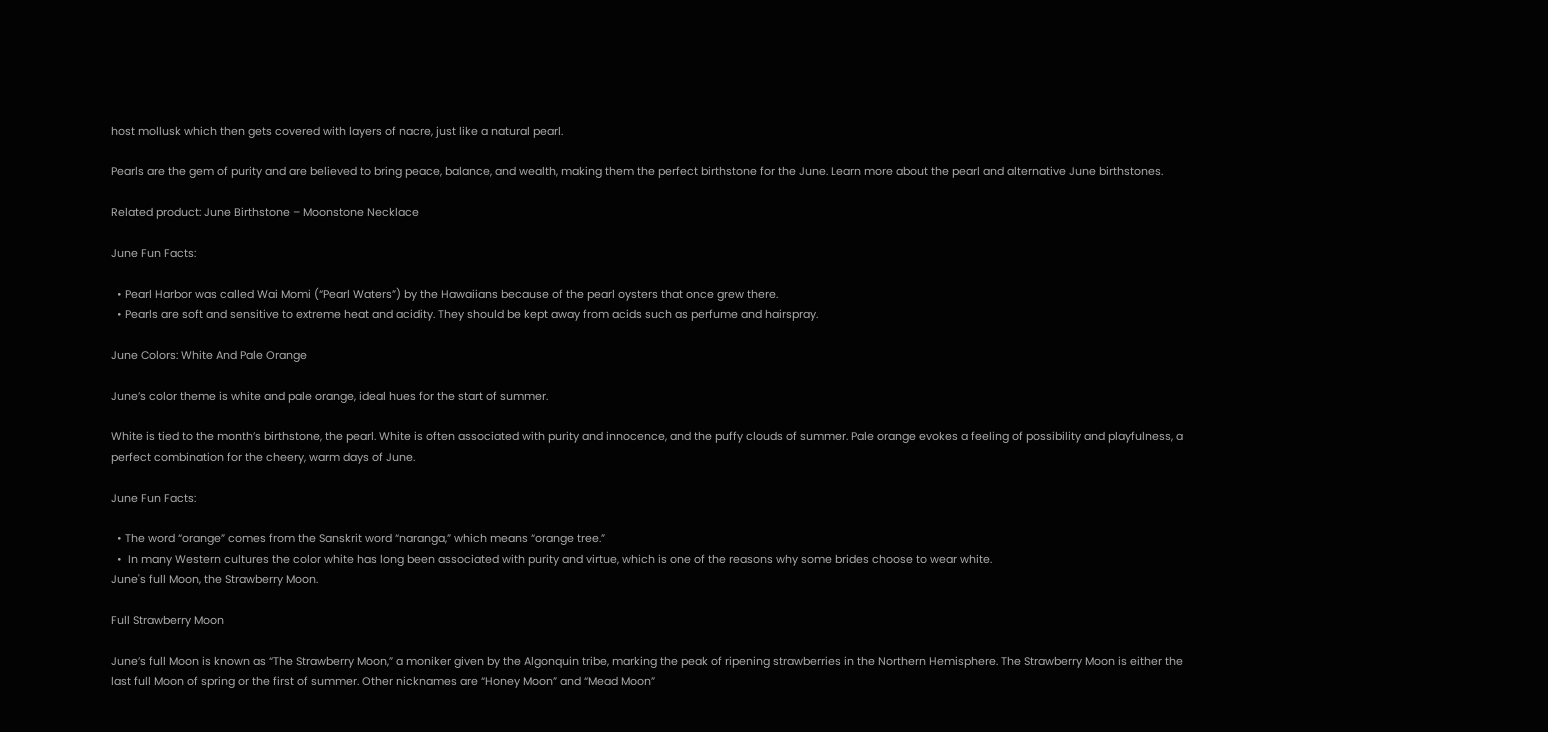host mollusk which then gets covered with layers of nacre, just like a natural pearl.

Pearls are the gem of purity and are believed to bring peace, balance, and wealth, making them the perfect birthstone for the June. Learn more about the pearl and alternative June birthstones.

Related product: June Birthstone – Moonstone Necklace

June Fun Facts:

  • Pearl Harbor was called Wai Momi (“Pearl Waters”) by the Hawaiians because of the pearl oysters that once grew there.
  • Pearls are soft and sensitive to extreme heat and acidity. They should be kept away from acids such as perfume and hairspray.

June Colors: White And Pale Orange

June’s color theme is white and pale orange, ideal hues for the start of summer.

White is tied to the month’s birthstone, the pearl. White is often associated with purity and innocence, and the puffy clouds of summer. Pale orange evokes a feeling of possibility and playfulness, a perfect combination for the cheery, warm days of June.

June Fun Facts:

  • The word “orange” comes from the Sanskrit word “naranga,” which means “orange tree.”
  •  In many Western cultures the color white has long been associated with purity and virtue, which is one of the reasons why some brides choose to wear white.
June's full Moon, the Strawberry Moon.

Full Strawberry Moon

June’s full Moon is known as “The Strawberry Moon,” a moniker given by the Algonquin tribe, marking the peak of ripening strawberries in the Northern Hemisphere. The Strawberry Moon is either the last full Moon of spring or the first of summer. Other nicknames are “Honey Moon” and “Mead Moon”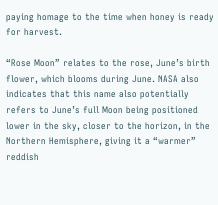paying homage to the time when honey is ready for harvest.

“Rose Moon” relates to the rose, June’s birth flower, which blooms during June. NASA also indicates that this name also potentially refers to June’s full Moon being positioned lower in the sky, closer to the horizon, in the Northern Hemisphere, giving it a “warmer” reddish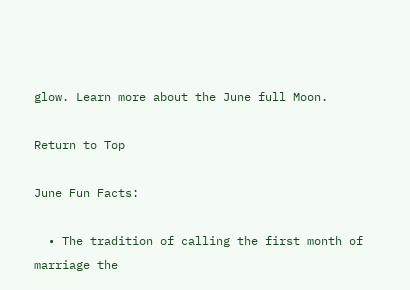glow. Learn more about the June full Moon.

Return to Top

June Fun Facts:

  • The tradition of calling the first month of marriage the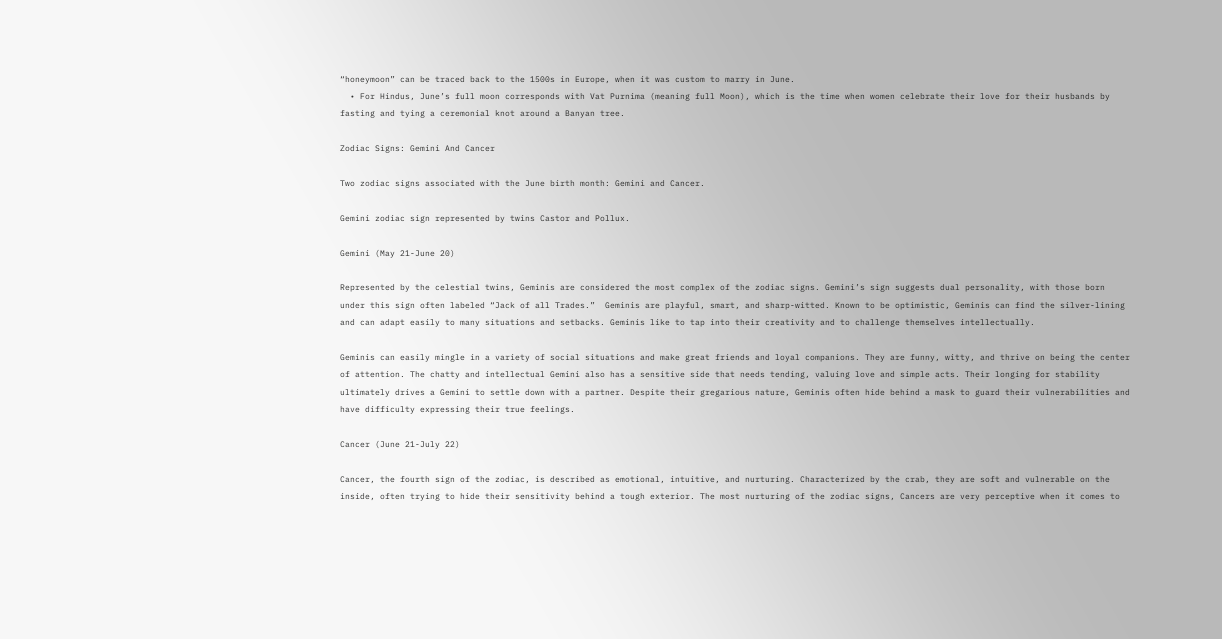“honeymoon” can be traced back to the 1500s in Europe, when it was custom to marry in June.
  • For Hindus, June’s full moon corresponds with Vat Purnima (meaning full Moon), which is the time when women celebrate their love for their husbands by fasting and tying a ceremonial knot around a Banyan tree.

Zodiac Signs: Gemini And Cancer

Two zodiac signs associated with the June birth month: Gemini and Cancer.

Gemini zodiac sign represented by twins Castor and Pollux.

Gemini (May 21-June 20)

Represented by the celestial twins, Geminis are considered the most complex of the zodiac signs. Gemini’s sign suggests dual personality, with those born under this sign often labeled “Jack of all Trades.”  Geminis are playful, smart, and sharp-witted. Known to be optimistic, Geminis can find the silver-lining and can adapt easily to many situations and setbacks. Geminis like to tap into their creativity and to challenge themselves intellectually.

Geminis can easily mingle in a variety of social situations and make great friends and loyal companions. They are funny, witty, and thrive on being the center of attention. The chatty and intellectual Gemini also has a sensitive side that needs tending, valuing love and simple acts. Their longing for stability ultimately drives a Gemini to settle down with a partner. Despite their gregarious nature, Geminis often hide behind a mask to guard their vulnerabilities and have difficulty expressing their true feelings.

Cancer (June 21-July 22)

Cancer, the fourth sign of the zodiac, is described as emotional, intuitive, and nurturing. Characterized by the crab, they are soft and vulnerable on the inside, often trying to hide their sensitivity behind a tough exterior. The most nurturing of the zodiac signs, Cancers are very perceptive when it comes to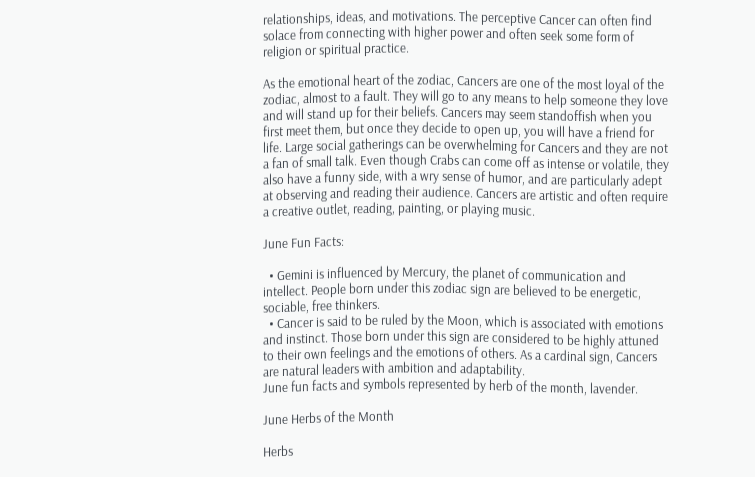relationships, ideas, and motivations. The perceptive Cancer can often find solace from connecting with higher power and often seek some form of religion or spiritual practice.

As the emotional heart of the zodiac, Cancers are one of the most loyal of the zodiac, almost to a fault. They will go to any means to help someone they love and will stand up for their beliefs. Cancers may seem standoffish when you first meet them, but once they decide to open up, you will have a friend for life. Large social gatherings can be overwhelming for Cancers and they are not a fan of small talk. Even though Crabs can come off as intense or volatile, they also have a funny side, with a wry sense of humor, and are particularly adept at observing and reading their audience. Cancers are artistic and often require a creative outlet, reading, painting, or playing music.

June Fun Facts:

  • Gemini is influenced by Mercury, the planet of communication and intellect. People born under this zodiac sign are believed to be energetic, sociable, free thinkers.
  • Cancer is said to be ruled by the Moon, which is associated with emotions and instinct. Those born under this sign are considered to be highly attuned to their own feelings and the emotions of others. As a cardinal sign, Cancers are natural leaders with ambition and adaptability.
June fun facts and symbols represented by herb of the month, lavender.

June Herbs of the Month

Herbs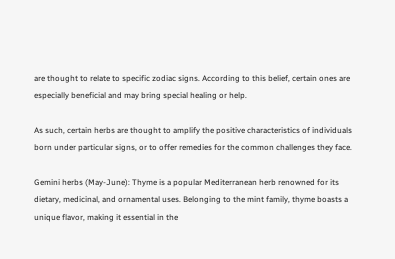are thought to relate to specific zodiac signs. According to this belief, certain ones are especially beneficial and may bring special healing or help.

As such, certain herbs are thought to amplify the positive characteristics of individuals born under particular signs, or to offer remedies for the common challenges they face.

Gemini herbs (May-June): Thyme is a popular Mediterranean herb renowned for its dietary, medicinal, and ornamental uses. Belonging to the mint family, thyme boasts a unique flavor, making it essential in the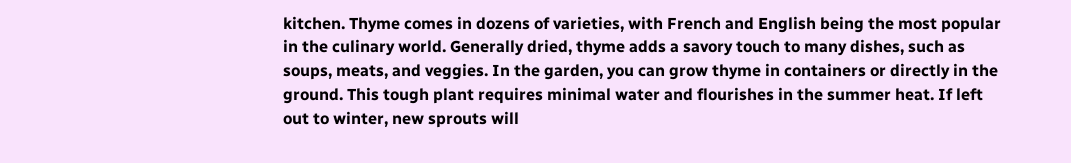kitchen. Thyme comes in dozens of varieties, with French and English being the most popular in the culinary world. Generally dried, thyme adds a savory touch to many dishes, such as soups, meats, and veggies. In the garden, you can grow thyme in containers or directly in the ground. This tough plant requires minimal water and flourishes in the summer heat. If left out to winter, new sprouts will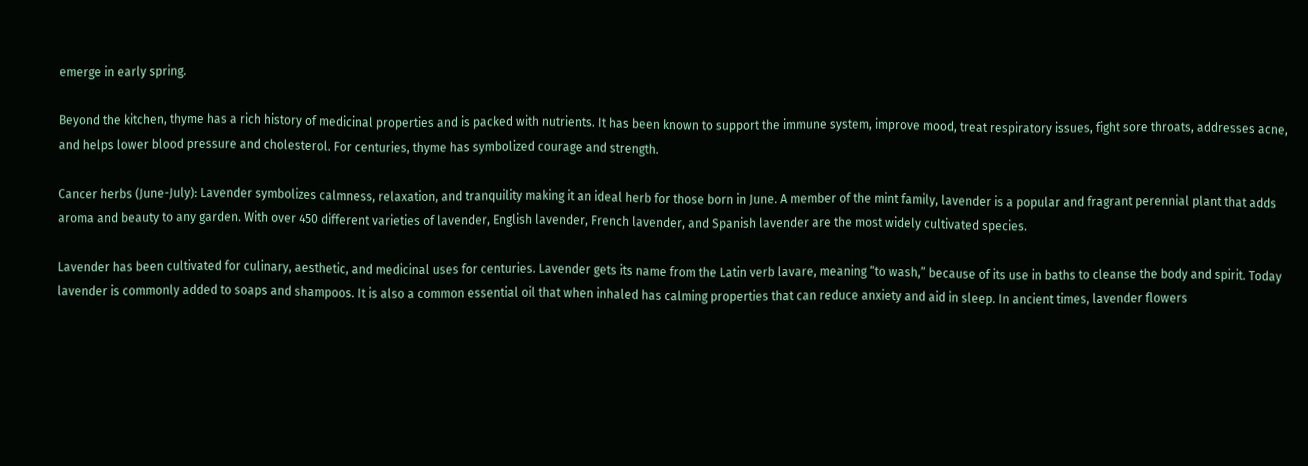emerge in early spring.

Beyond the kitchen, thyme has a rich history of medicinal properties and is packed with nutrients. It has been known to support the immune system, improve mood, treat respiratory issues, fight sore throats, addresses acne, and helps lower blood pressure and cholesterol. For centuries, thyme has symbolized courage and strength.

Cancer herbs (June-July): Lavender symbolizes calmness, relaxation, and tranquility making it an ideal herb for those born in June. A member of the mint family, lavender is a popular and fragrant perennial plant that adds aroma and beauty to any garden. With over 450 different varieties of lavender, English lavender, French lavender, and Spanish lavender are the most widely cultivated species.

Lavender has been cultivated for culinary, aesthetic, and medicinal uses for centuries. Lavender gets its name from the Latin verb lavare, meaning “to wash,” because of its use in baths to cleanse the body and spirit. Today lavender is commonly added to soaps and shampoos. It is also a common essential oil that when inhaled has calming properties that can reduce anxiety and aid in sleep. In ancient times, lavender flowers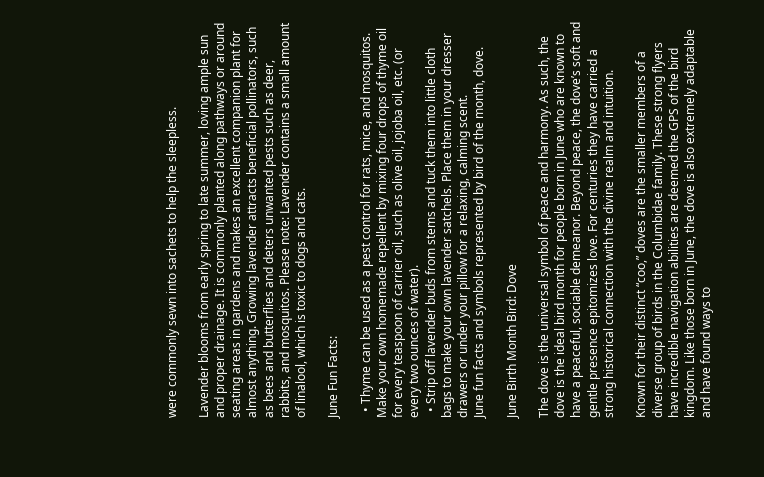were commonly sewn into sachets to help the sleepless.

Lavender blooms from early spring to late summer, loving ample sun and proper drainage. It is commonly planted along pathways or around seating areas in gardens and makes an excellent companion plant for almost anything. Growing lavender attracts beneficial pollinators, such as bees and butterflies and deters unwanted pests such as deer, rabbits, and mosquitos. Please note: Lavender contains a small amount of linalool, which is toxic to dogs and cats.

June Fun Facts:

  • Thyme can be used as a pest control for rats, mice, and mosquitos. Make your own homemade repellent by mixing four drops of thyme oil for every teaspoon of carrier oil, such as olive oil, jojoba oil, etc. (or every two ounces of water).
  • Strip off lavender buds from stems and tuck them into little cloth bags to make your own lavender satchels. Place them in your dresser drawers or under your pillow for a relaxing, calming scent.
June fun facts and symbols represented by bird of the month, dove.

June Birth Month Bird: Dove

The dove is the universal symbol of peace and harmony. As such, the dove is the ideal bird month for people born in June who are known to have a peaceful, sociable demeanor. Beyond peace, the dove’s soft and gentle presence epitomizes love. For centuries they have carried a strong historical connection with the divine realm and intuition.

Known for their distinct “coo,” doves are the smaller members of a diverse group of birds in the Columbidae family. These strong flyers have incredible navigation abilities are deemed the GPS of the bird kingdom. Like those born in June, the dove is also extremely adaptable and have found ways to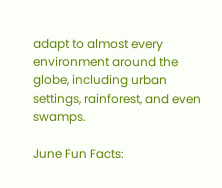adapt to almost every environment around the globe, including urban settings, rainforest, and even swamps.

June Fun Facts: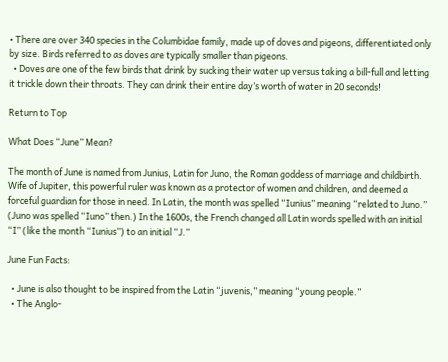• There are over 340 species in the Columbidae family, made up of doves and pigeons, differentiated only by size. Birds referred to as doves are typically smaller than pigeons.
  • Doves are one of the few birds that drink by sucking their water up versus taking a bill-full and letting it trickle down their throats. They can drink their entire day’s worth of water in 20 seconds!

Return to Top

What Does “June” Mean?

The month of June is named from Junius, Latin for Juno, the Roman goddess of marriage and childbirth. Wife of Jupiter, this powerful ruler was known as a protector of women and children, and deemed a forceful guardian for those in need. In Latin, the month was spelled “Iunius” meaning “related to Juno.” (Juno was spelled “Iuno” then.) In the 1600s, the French changed all Latin words spelled with an initial “I” (like the month “Iunius”) to an initial “J.”

June Fun Facts:

  • June is also thought to be inspired from the Latin “juvenis,” meaning “young people.”
  • The Anglo-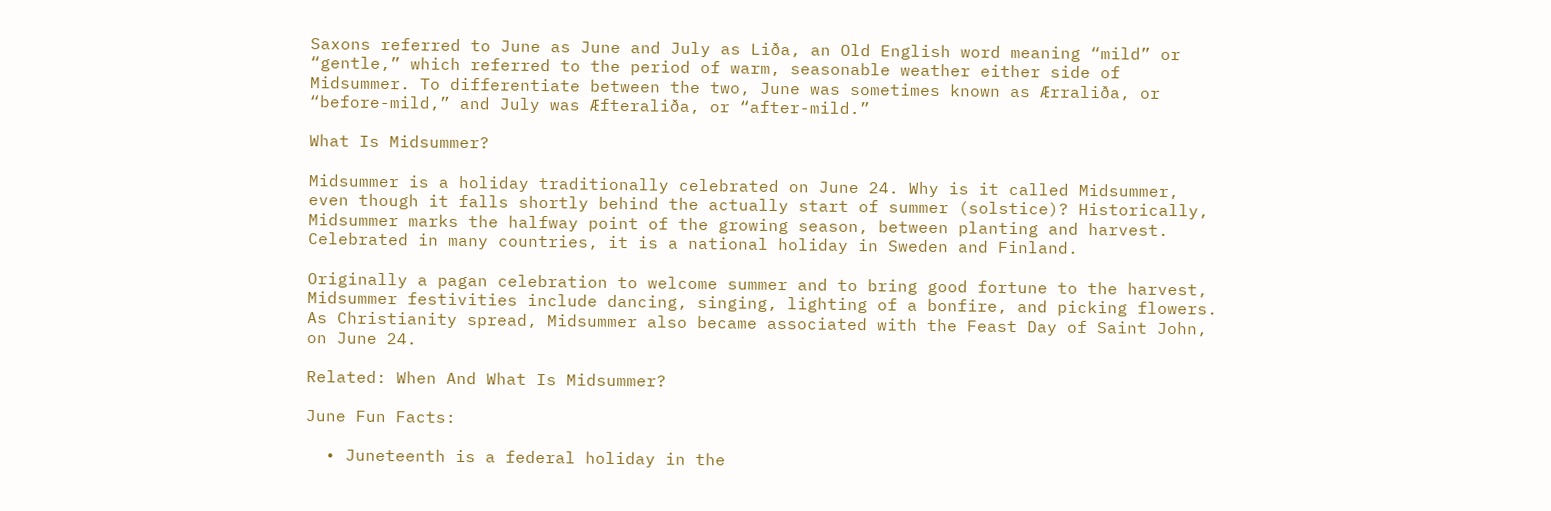Saxons referred to June as June and July as Liða, an Old English word meaning “mild” or “gentle,” which referred to the period of warm, seasonable weather either side of Midsummer. To differentiate between the two, June was sometimes known as Ærraliða, or “before-mild,” and July was Æfteraliða, or “after-mild.”

What Is Midsummer?

Midsummer is a holiday traditionally celebrated on June 24. Why is it called Midsummer, even though it falls shortly behind the actually start of summer (solstice)? Historically, Midsummer marks the halfway point of the growing season, between planting and harvest. Celebrated in many countries, it is a national holiday in Sweden and Finland.

Originally a pagan celebration to welcome summer and to bring good fortune to the harvest, Midsummer festivities include dancing, singing, lighting of a bonfire, and picking flowers. As Christianity spread, Midsummer also became associated with the Feast Day of Saint John, on June 24.

Related: When And What Is Midsummer?

June Fun Facts:

  • Juneteenth is a federal holiday in the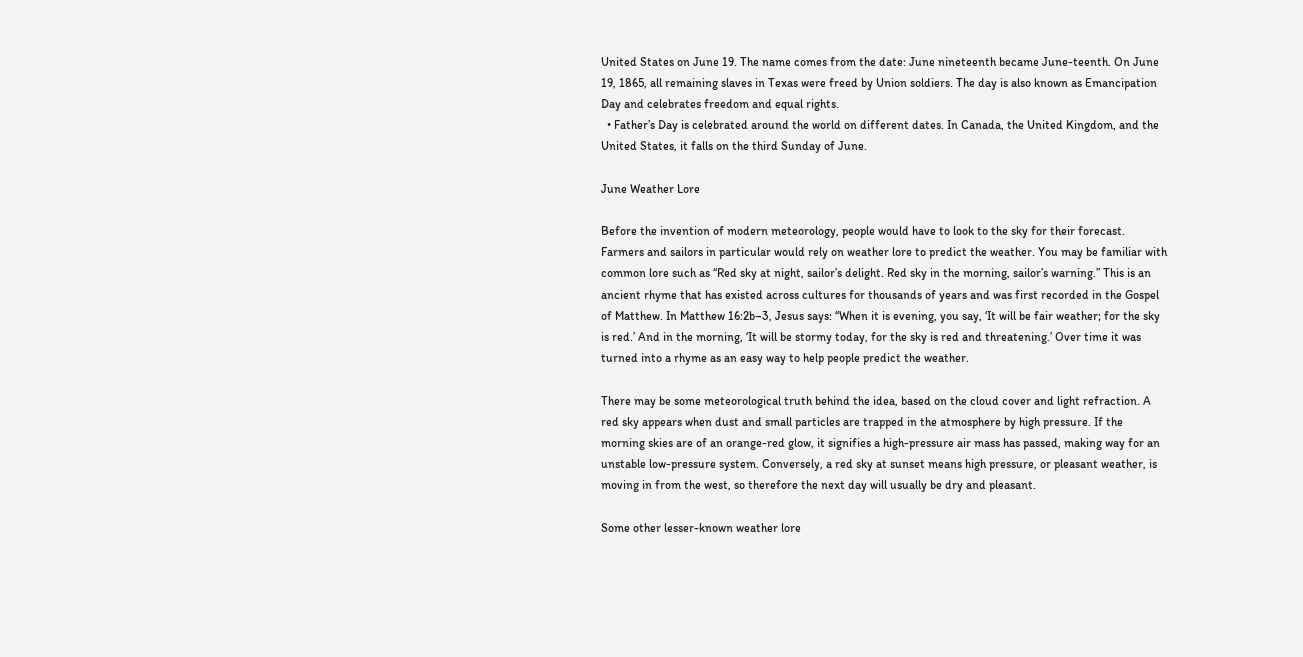United States on June 19. The name comes from the date: June nineteenth became June-teenth. On June 19, 1865, all remaining slaves in Texas were freed by Union soldiers. The day is also known as Emancipation Day and celebrates freedom and equal rights.
  • Father’s Day is celebrated around the world on different dates. In Canada, the United Kingdom, and the United States, it falls on the third Sunday of June.

June Weather Lore

Before the invention of modern meteorology, people would have to look to the sky for their forecast. Farmers and sailors in particular would rely on weather lore to predict the weather. You may be familiar with common lore such as “Red sky at night, sailor’s delight. Red sky in the morning, sailor’s warning.” This is an ancient rhyme that has existed across cultures for thousands of years and was first recorded in the Gospel of Matthew. In Matthew 16:2b–3, Jesus says: “When it is evening, you say, ‘It will be fair weather; for the sky is red.’ And in the morning, ‘It will be stormy today, for the sky is red and threatening.’ Over time it was turned into a rhyme as an easy way to help people predict the weather.

There may be some meteorological truth behind the idea, based on the cloud cover and light refraction. A red sky appears when dust and small particles are trapped in the atmosphere by high pressure. If the morning skies are of an orange-red glow, it signifies a high-pressure air mass has passed, making way for an unstable low-pressure system. Conversely, a red sky at sunset means high pressure, or pleasant weather, is moving in from the west, so therefore the next day will usually be dry and pleasant.

Some other lesser-known weather lore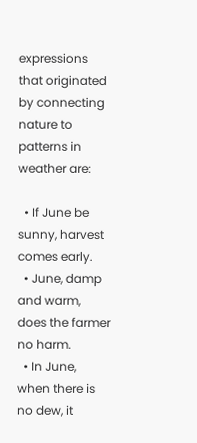expressions that originated by connecting nature to patterns in weather are:

  • If June be sunny, harvest comes early.
  • June, damp and warm, does the farmer no harm.
  • In June, when there is no dew, it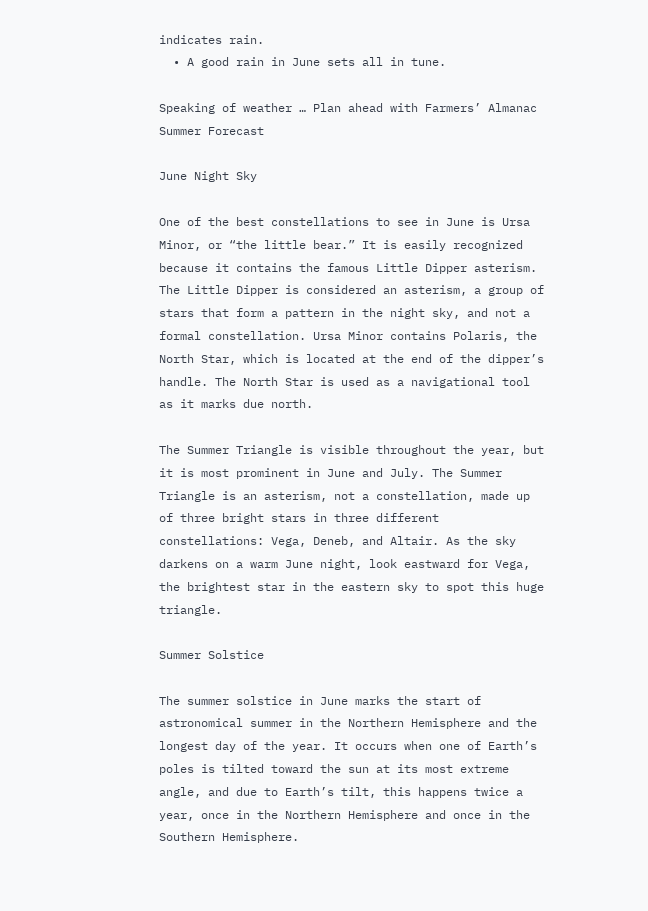indicates rain.
  • A good rain in June sets all in tune.

Speaking of weather … Plan ahead with Farmers’ Almanac Summer Forecast

June Night Sky

One of the best constellations to see in June is Ursa Minor, or “the little bear.” It is easily recognized because it contains the famous Little Dipper asterism. The Little Dipper is considered an asterism, a group of stars that form a pattern in the night sky, and not a formal constellation. Ursa Minor contains Polaris, the North Star, which is located at the end of the dipper’s handle. The North Star is used as a navigational tool as it marks due north.

The Summer Triangle is visible throughout the year, but it is most prominent in June and July. The Summer Triangle is an asterism, not a constellation, made up of three bright stars in three different constellations: Vega, Deneb, and Altair. As the sky darkens on a warm June night, look eastward for Vega, the brightest star in the eastern sky to spot this huge triangle.

Summer Solstice

The summer solstice in June marks the start of astronomical summer in the Northern Hemisphere and the longest day of the year. It occurs when one of Earth’s poles is tilted toward the sun at its most extreme angle, and due to Earth’s tilt, this happens twice a year, once in the Northern Hemisphere and once in the Southern Hemisphere.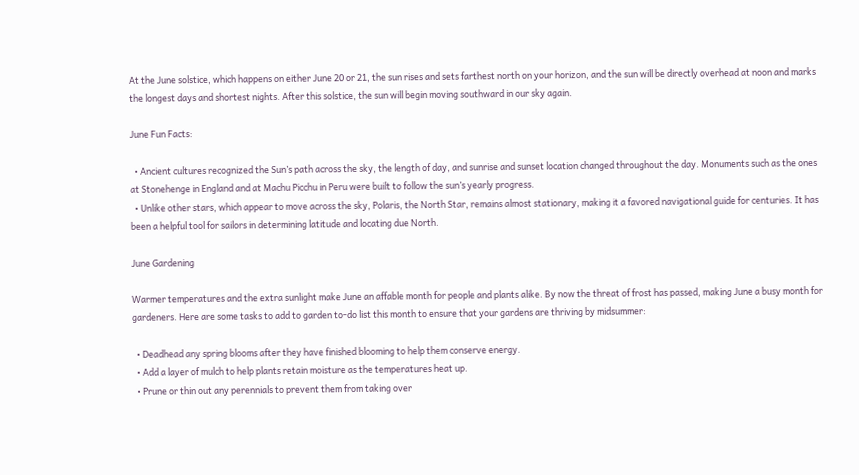At the June solstice, which happens on either June 20 or 21, the sun rises and sets farthest north on your horizon, and the sun will be directly overhead at noon and marks the longest days and shortest nights. After this solstice, the sun will begin moving southward in our sky again.

June Fun Facts:

  • Ancient cultures recognized the Sun’s path across the sky, the length of day, and sunrise and sunset location changed throughout the day. Monuments such as the ones at Stonehenge in England and at Machu Picchu in Peru were built to follow the sun’s yearly progress.
  • Unlike other stars, which appear to move across the sky, Polaris, the North Star, remains almost stationary, making it a favored navigational guide for centuries. It has been a helpful tool for sailors in determining latitude and locating due North.

June Gardening

Warmer temperatures and the extra sunlight make June an affable month for people and plants alike. By now the threat of frost has passed, making June a busy month for gardeners. Here are some tasks to add to garden to-do list this month to ensure that your gardens are thriving by midsummer:

  • Deadhead any spring blooms after they have finished blooming to help them conserve energy.
  • Add a layer of mulch to help plants retain moisture as the temperatures heat up.
  • Prune or thin out any perennials to prevent them from taking over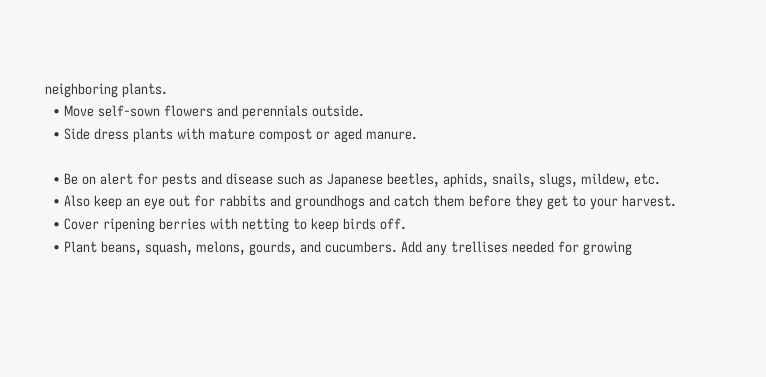neighboring plants.
  • Move self-sown flowers and perennials outside.
  • Side dress plants with mature compost or aged manure.

  • Be on alert for pests and disease such as Japanese beetles, aphids, snails, slugs, mildew, etc.
  • Also keep an eye out for rabbits and groundhogs and catch them before they get to your harvest.
  • Cover ripening berries with netting to keep birds off.
  • Plant beans, squash, melons, gourds, and cucumbers. Add any trellises needed for growing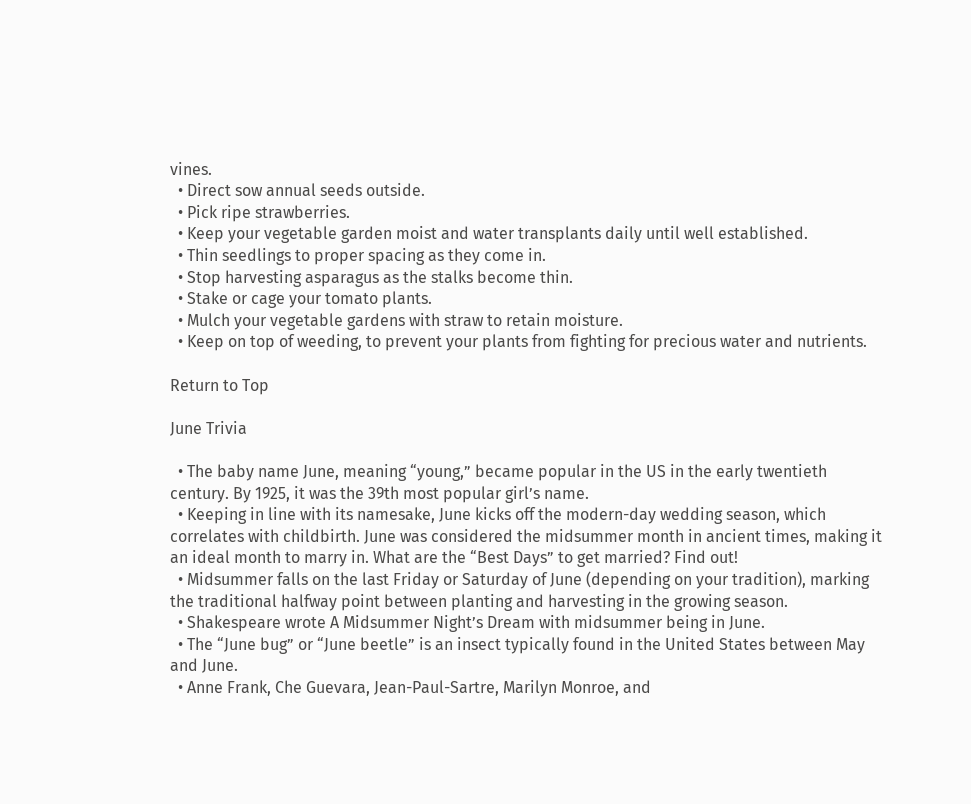vines.
  • Direct sow annual seeds outside.
  • Pick ripe strawberries.
  • Keep your vegetable garden moist and water transplants daily until well established.
  • Thin seedlings to proper spacing as they come in.
  • Stop harvesting asparagus as the stalks become thin.
  • Stake or cage your tomato plants.
  • Mulch your vegetable gardens with straw to retain moisture.
  • Keep on top of weeding, to prevent your plants from fighting for precious water and nutrients.

Return to Top

June Trivia

  • The baby name June, meaning “young,” became popular in the US in the early twentieth century. By 1925, it was the 39th most popular girl’s name.
  • Keeping in line with its namesake, June kicks off the modern-day wedding season, which correlates with childbirth. June was considered the midsummer month in ancient times, making it an ideal month to marry in. What are the “Best Days” to get married? Find out!
  • Midsummer falls on the last Friday or Saturday of June (depending on your tradition), marking the traditional halfway point between planting and harvesting in the growing season.
  • Shakespeare wrote A Midsummer Night’s Dream with midsummer being in June.
  • The “June bug” or “June beetle” is an insect typically found in the United States between May and June.
  • Anne Frank, Che Guevara, Jean-Paul-Sartre, Marilyn Monroe, and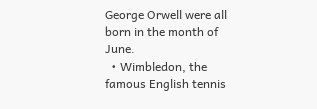George Orwell were all born in the month of June.
  • Wimbledon, the famous English tennis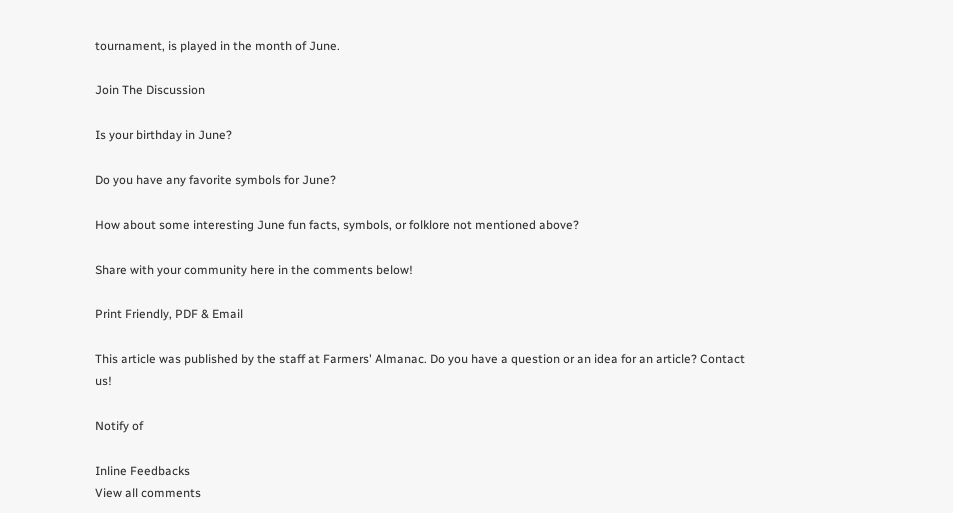tournament, is played in the month of June.

Join The Discussion

Is your birthday in June?

Do you have any favorite symbols for June?

How about some interesting June fun facts, symbols, or folklore not mentioned above?

Share with your community here in the comments below!

Print Friendly, PDF & Email

This article was published by the staff at Farmers' Almanac. Do you have a question or an idea for an article? Contact us!

Notify of

Inline Feedbacks
View all comments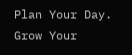Plan Your Day. Grow Your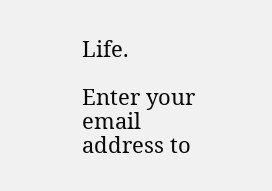Life.

Enter your email address to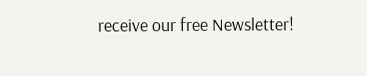receive our free Newsletter!